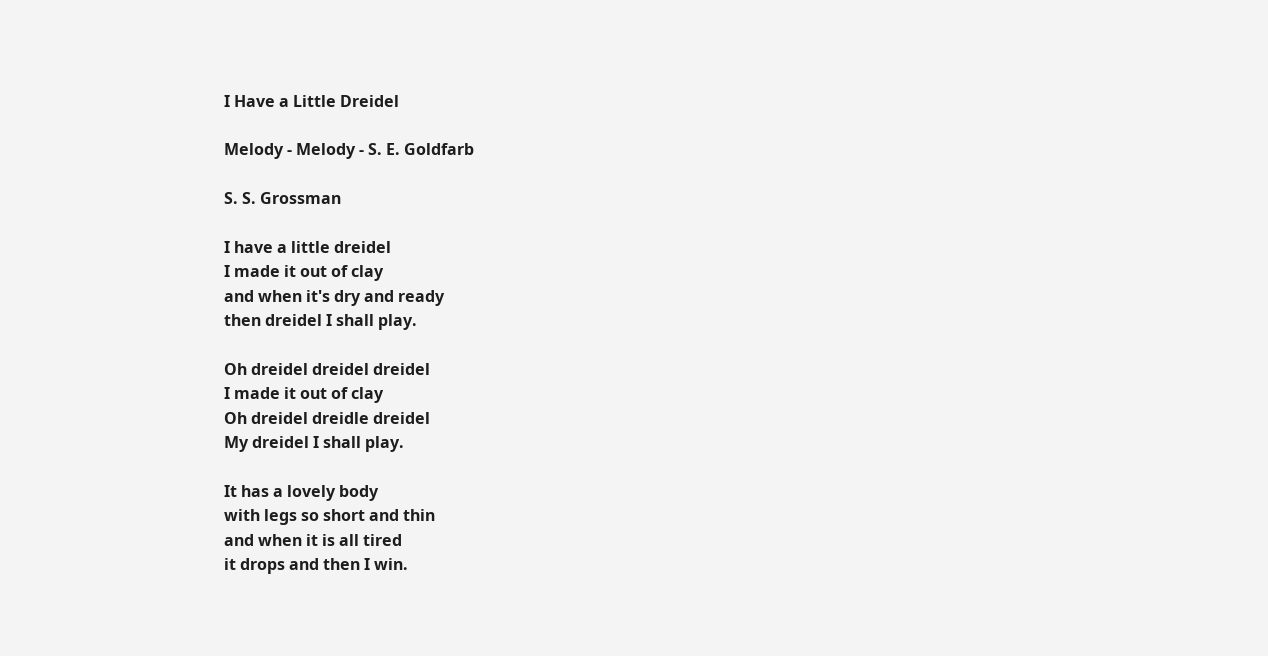I Have a Little Dreidel

Melody - Melody - S. E. Goldfarb

S. S. Grossman

I have a little dreidel
I made it out of clay
and when it's dry and ready
then dreidel I shall play.

Oh dreidel dreidel dreidel
I made it out of clay
Oh dreidel dreidle dreidel
My dreidel I shall play.

It has a lovely body
with legs so short and thin
and when it is all tired
it drops and then I win.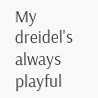My dreidel's always playful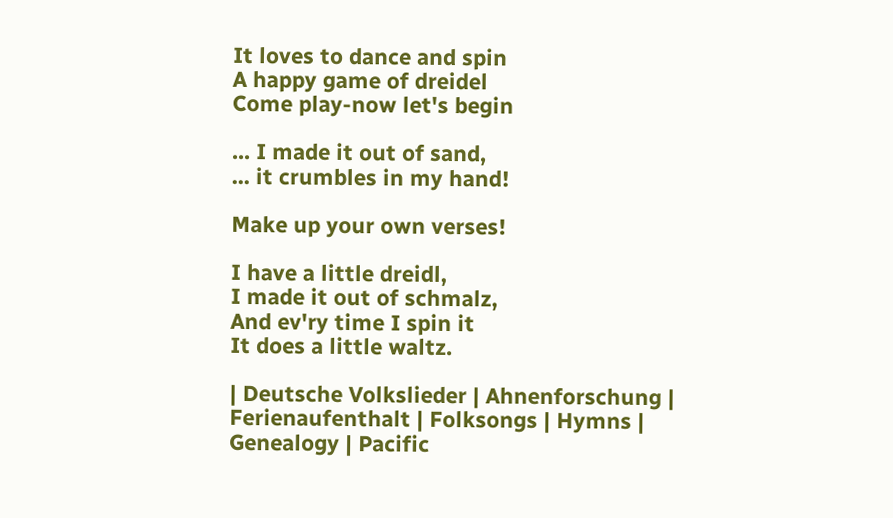It loves to dance and spin
A happy game of dreidel
Come play-now let's begin

... I made it out of sand,
... it crumbles in my hand!

Make up your own verses!

I have a little dreidl,
I made it out of schmalz,
And ev'ry time I spin it
It does a little waltz.

| Deutsche Volkslieder | Ahnenforschung | Ferienaufenthalt | Folksongs | Hymns | Genealogy | Pacific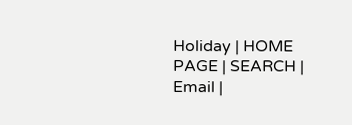Holiday | HOME PAGE | SEARCH | Email |